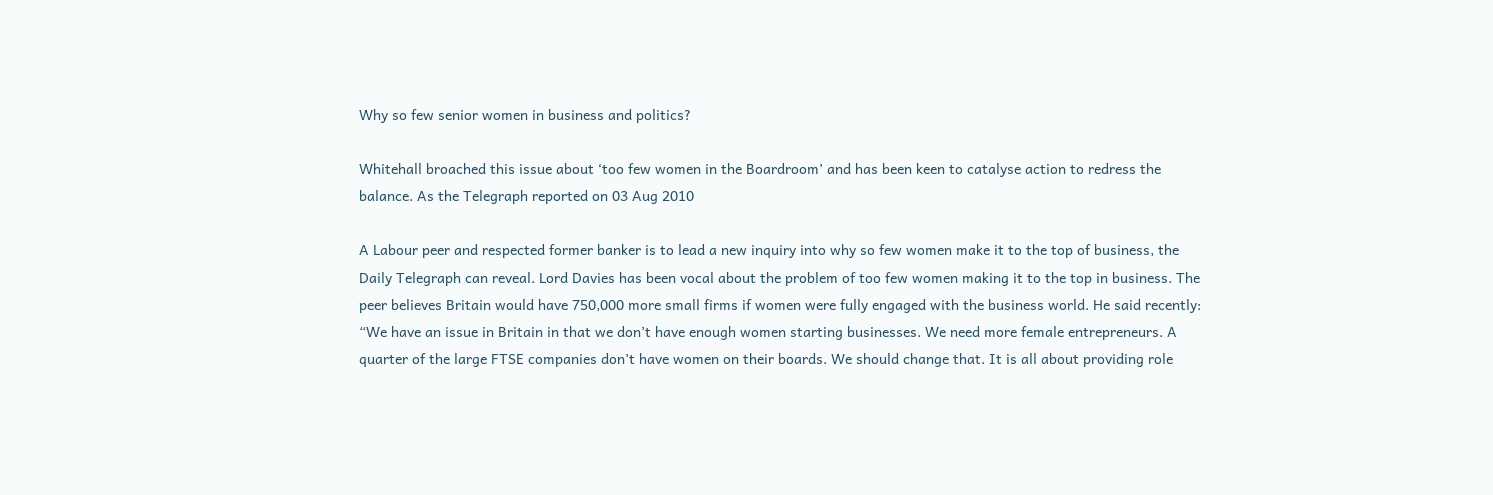Why so few senior women in business and politics?

Whitehall broached this issue about ‘too few women in the Boardroom’ and has been keen to catalyse action to redress the balance. As the Telegraph reported on 03 Aug 2010

A Labour peer and respected former banker is to lead a new inquiry into why so few women make it to the top of business, the Daily Telegraph can reveal. Lord Davies has been vocal about the problem of too few women making it to the top in business. The peer believes Britain would have 750,000 more small firms if women were fully engaged with the business world. He said recently: “We have an issue in Britain in that we don’t have enough women starting businesses. We need more female entrepreneurs. A quarter of the large FTSE companies don’t have women on their boards. We should change that. It is all about providing role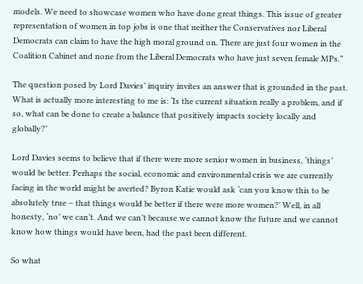models. We need to showcase women who have done great things. This issue of greater representation of women in top jobs is one that neither the Conservatives nor Liberal Democrats can claim to have the high moral ground on. There are just four women in the Coalition Cabinet and none from the Liberal Democrats who have just seven female MPs.”

The question posed by Lord Davies’ inquiry invites an answer that is grounded in the past. What is actually more interesting to me is: ‘Is the current situation really a problem, and if so, what can be done to create a balance that positively impacts society locally and globally?’

Lord Davies seems to believe that if there were more senior women in business, ‘things’ would be better. Perhaps the social, economic and environmental crisis we are currently facing in the world might be averted? Byron Katie would ask ‘can you know this to be absolutely true – that things would be better if there were more women?’ Well, in all honesty, ‘no’ we can’t. And we can’t because we cannot know the future and we cannot know how things would have been, had the past been different.

So what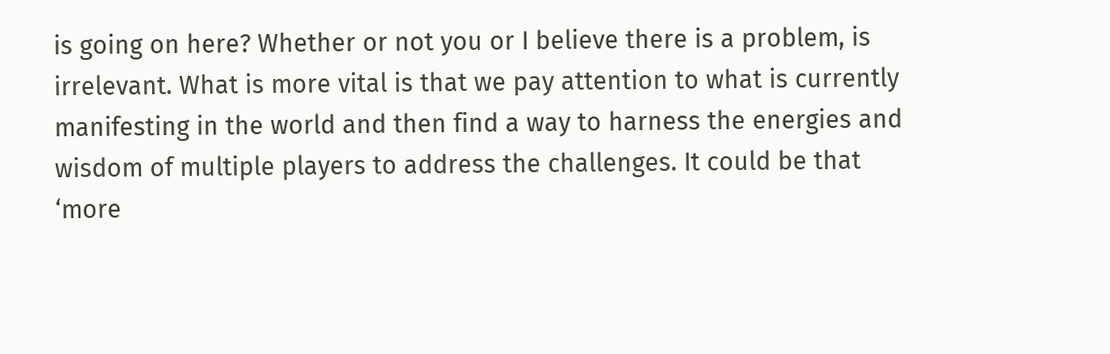is going on here? Whether or not you or I believe there is a problem, is irrelevant. What is more vital is that we pay attention to what is currently manifesting in the world and then find a way to harness the energies and wisdom of multiple players to address the challenges. It could be that ‘more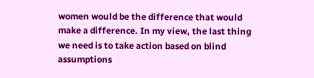women would be the difference that would make a difference. In my view, the last thing we need is to take action based on blind assumptions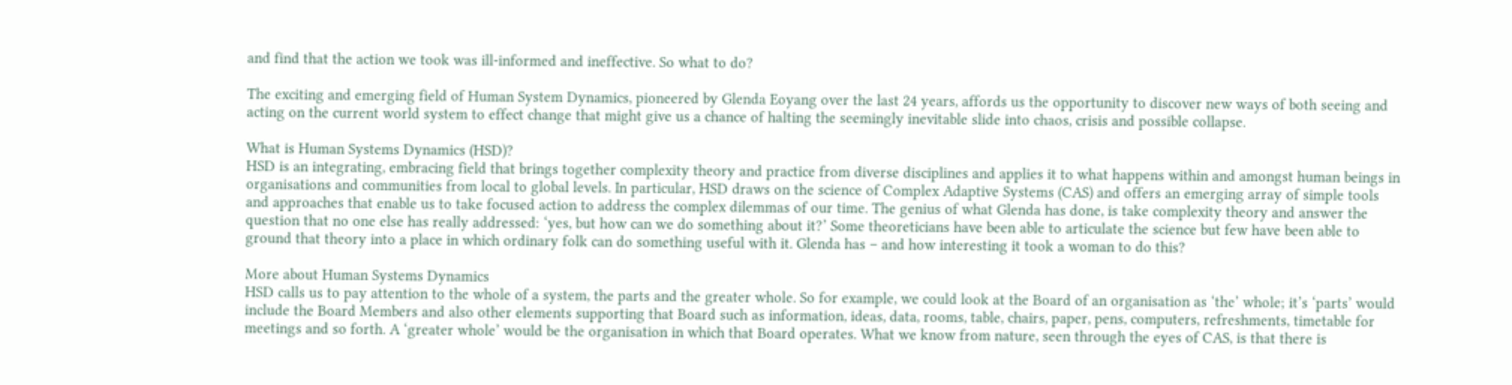and find that the action we took was ill-informed and ineffective. So what to do?

The exciting and emerging field of Human System Dynamics, pioneered by Glenda Eoyang over the last 24 years, affords us the opportunity to discover new ways of both seeing and acting on the current world system to effect change that might give us a chance of halting the seemingly inevitable slide into chaos, crisis and possible collapse.

What is Human Systems Dynamics (HSD)?
HSD is an integrating, embracing field that brings together complexity theory and practice from diverse disciplines and applies it to what happens within and amongst human beings in organisations and communities from local to global levels. In particular, HSD draws on the science of Complex Adaptive Systems (CAS) and offers an emerging array of simple tools and approaches that enable us to take focused action to address the complex dilemmas of our time. The genius of what Glenda has done, is take complexity theory and answer the question that no one else has really addressed: ‘yes, but how can we do something about it?’ Some theoreticians have been able to articulate the science but few have been able to ground that theory into a place in which ordinary folk can do something useful with it. Glenda has – and how interesting it took a woman to do this?

More about Human Systems Dynamics
HSD calls us to pay attention to the whole of a system, the parts and the greater whole. So for example, we could look at the Board of an organisation as ‘the’ whole; it’s ‘parts’ would include the Board Members and also other elements supporting that Board such as information, ideas, data, rooms, table, chairs, paper, pens, computers, refreshments, timetable for meetings and so forth. A ‘greater whole’ would be the organisation in which that Board operates. What we know from nature, seen through the eyes of CAS, is that there is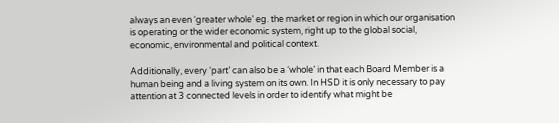always an even ‘greater whole’ eg. the market or region in which our organisation is operating or the wider economic system, right up to the global social, economic, environmental and political context.

Additionally, every ‘part’ can also be a ‘whole’ in that each Board Member is a human being and a living system on its own. In HSD it is only necessary to pay attention at 3 connected levels in order to identify what might be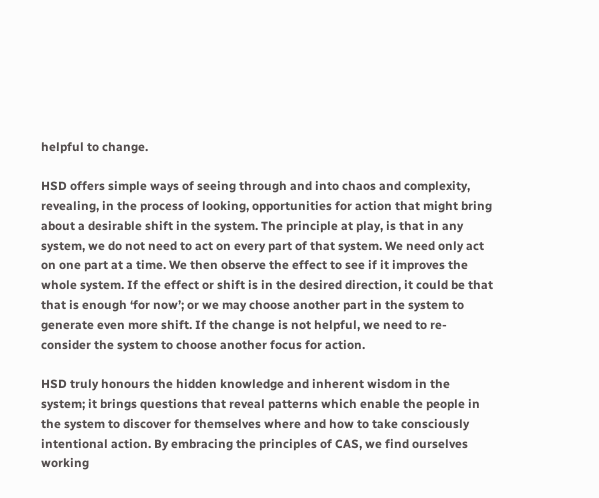helpful to change.

HSD offers simple ways of seeing through and into chaos and complexity, revealing, in the process of looking, opportunities for action that might bring about a desirable shift in the system. The principle at play, is that in any system, we do not need to act on every part of that system. We need only act on one part at a time. We then observe the effect to see if it improves the whole system. If the effect or shift is in the desired direction, it could be that that is enough ‘for now’; or we may choose another part in the system to generate even more shift. If the change is not helpful, we need to re-consider the system to choose another focus for action.

HSD truly honours the hidden knowledge and inherent wisdom in the system; it brings questions that reveal patterns which enable the people in the system to discover for themselves where and how to take consciously intentional action. By embracing the principles of CAS, we find ourselves working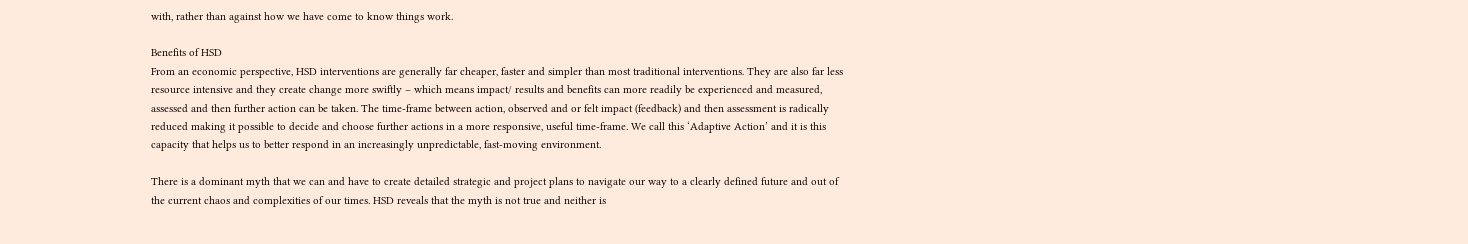with, rather than against how we have come to know things work.

Benefits of HSD
From an economic perspective, HSD interventions are generally far cheaper, faster and simpler than most traditional interventions. They are also far less resource intensive and they create change more swiftly – which means impact/ results and benefits can more readily be experienced and measured, assessed and then further action can be taken. The time-frame between action, observed and or felt impact (feedback) and then assessment is radically reduced making it possible to decide and choose further actions in a more responsive, useful time-frame. We call this ‘Adaptive Action’ and it is this capacity that helps us to better respond in an increasingly unpredictable, fast-moving environment.

There is a dominant myth that we can and have to create detailed strategic and project plans to navigate our way to a clearly defined future and out of the current chaos and complexities of our times. HSD reveals that the myth is not true and neither is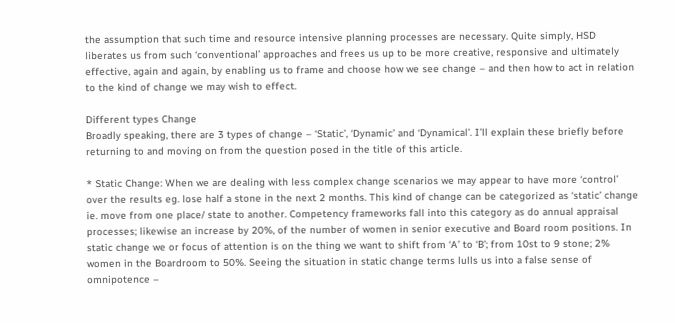the assumption that such time and resource intensive planning processes are necessary. Quite simply, HSD liberates us from such ‘conventional’ approaches and frees us up to be more creative, responsive and ultimately effective, again and again, by enabling us to frame and choose how we see change – and then how to act in relation to the kind of change we may wish to effect.

Different types Change
Broadly speaking, there are 3 types of change – ‘Static’, ‘Dynamic’ and ‘Dynamical’. I’ll explain these briefly before returning to and moving on from the question posed in the title of this article.

* Static Change: When we are dealing with less complex change scenarios we may appear to have more ‘control’ over the results eg. lose half a stone in the next 2 months. This kind of change can be categorized as ‘static’ change ie. move from one place/ state to another. Competency frameworks fall into this category as do annual appraisal processes; likewise an increase by 20%, of the number of women in senior executive and Board room positions. In static change we or focus of attention is on the thing we want to shift from ‘A’ to ‘B’; from 10st to 9 stone; 2% women in the Boardroom to 50%. Seeing the situation in static change terms lulls us into a false sense of omnipotence –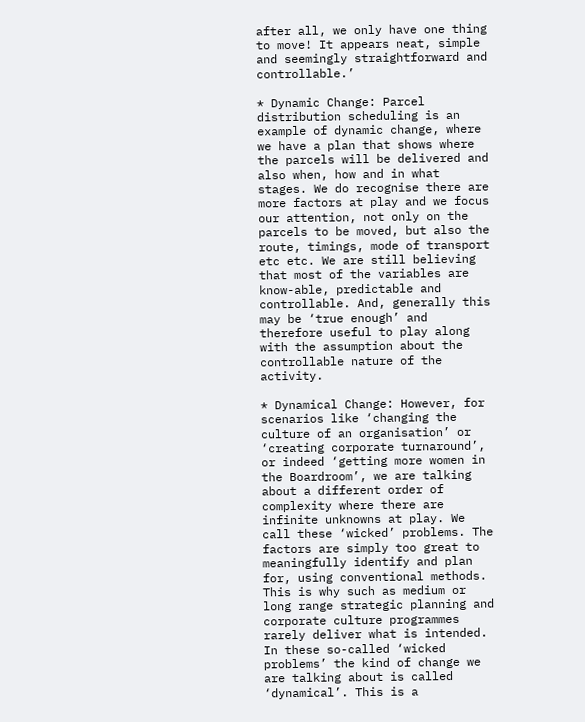after all, we only have one thing to move! It appears neat, simple and seemingly straightforward and controllable.’

* Dynamic Change: Parcel distribution scheduling is an example of dynamic change, where we have a plan that shows where the parcels will be delivered and also when, how and in what stages. We do recognise there are more factors at play and we focus our attention, not only on the parcels to be moved, but also the route, timings, mode of transport etc etc. We are still believing that most of the variables are know-able, predictable and controllable. And, generally this may be ‘true enough’ and therefore useful to play along with the assumption about the controllable nature of the activity.

* Dynamical Change: However, for scenarios like ‘changing the culture of an organisation’ or ‘creating corporate turnaround’, or indeed ‘getting more women in the Boardroom’, we are talking about a different order of complexity where there are infinite unknowns at play. We call these ‘wicked’ problems. The factors are simply too great to meaningfully identify and plan for, using conventional methods. This is why such as medium or long range strategic planning and corporate culture programmes rarely deliver what is intended. In these so-called ‘wicked problems’ the kind of change we are talking about is called ‘dynamical’. This is a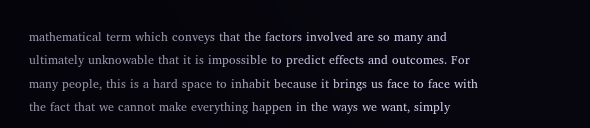mathematical term which conveys that the factors involved are so many and ultimately unknowable that it is impossible to predict effects and outcomes. For many people, this is a hard space to inhabit because it brings us face to face with the fact that we cannot make everything happen in the ways we want, simply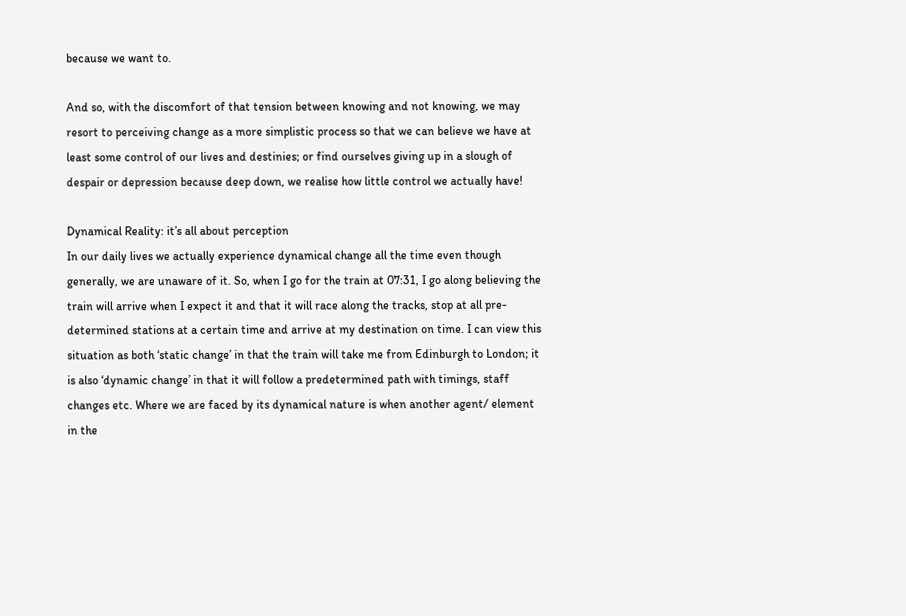because we want to.

And so, with the discomfort of that tension between knowing and not knowing, we may resort to perceiving change as a more simplistic process so that we can believe we have at least some control of our lives and destinies; or find ourselves giving up in a slough of despair or depression because deep down, we realise how little control we actually have!

Dynamical Reality: it’s all about perception
In our daily lives we actually experience dynamical change all the time even though generally, we are unaware of it. So, when I go for the train at 07:31, I go along believing the train will arrive when I expect it and that it will race along the tracks, stop at all pre-determined stations at a certain time and arrive at my destination on time. I can view this situation as both ‘static change’ in that the train will take me from Edinburgh to London; it is also ‘dynamic change’ in that it will follow a predetermined path with timings, staff changes etc. Where we are faced by its dynamical nature is when another agent/ element in the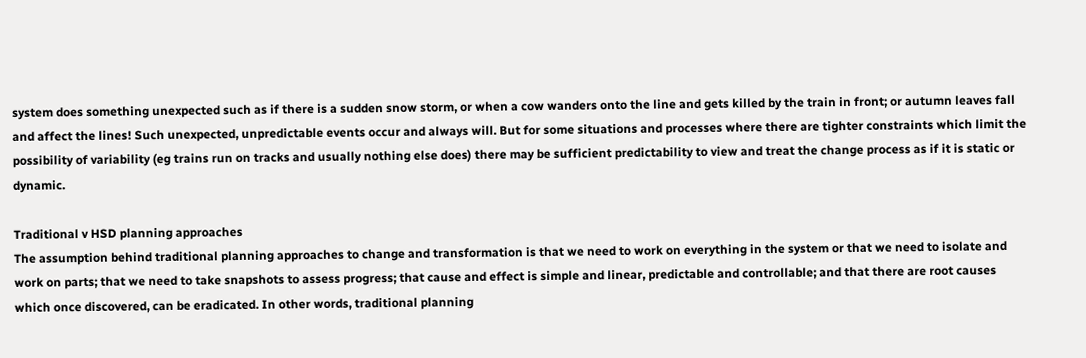system does something unexpected such as if there is a sudden snow storm, or when a cow wanders onto the line and gets killed by the train in front; or autumn leaves fall and affect the lines! Such unexpected, unpredictable events occur and always will. But for some situations and processes where there are tighter constraints which limit the possibility of variability (eg trains run on tracks and usually nothing else does) there may be sufficient predictability to view and treat the change process as if it is static or dynamic.

Traditional v HSD planning approaches
The assumption behind traditional planning approaches to change and transformation is that we need to work on everything in the system or that we need to isolate and work on parts; that we need to take snapshots to assess progress; that cause and effect is simple and linear, predictable and controllable; and that there are root causes which once discovered, can be eradicated. In other words, traditional planning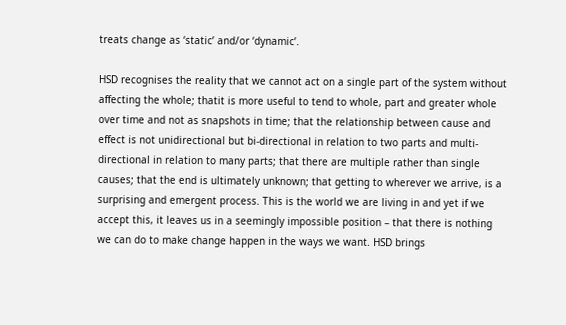treats change as ‘static’ and/or ‘dynamic’.

HSD recognises the reality that we cannot act on a single part of the system without affecting the whole; thatit is more useful to tend to whole, part and greater whole over time and not as snapshots in time; that the relationship between cause and effect is not unidirectional but bi-directional in relation to two parts and multi-directional in relation to many parts; that there are multiple rather than single causes; that the end is ultimately unknown; that getting to wherever we arrive, is a surprising and emergent process. This is the world we are living in and yet if we accept this, it leaves us in a seemingly impossible position – that there is nothing we can do to make change happen in the ways we want. HSD brings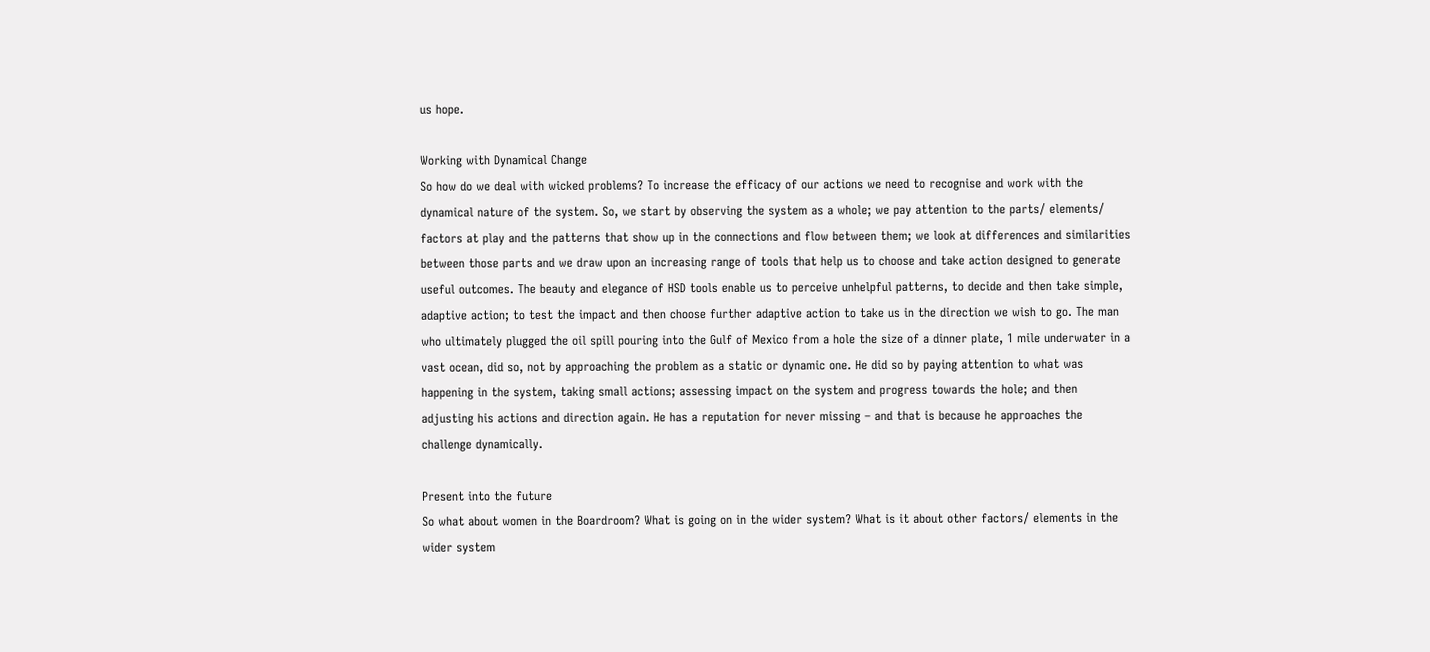us hope.

Working with Dynamical Change
So how do we deal with wicked problems? To increase the efficacy of our actions we need to recognise and work with the dynamical nature of the system. So, we start by observing the system as a whole; we pay attention to the parts/ elements/ factors at play and the patterns that show up in the connections and flow between them; we look at differences and similarities between those parts and we draw upon an increasing range of tools that help us to choose and take action designed to generate useful outcomes. The beauty and elegance of HSD tools enable us to perceive unhelpful patterns, to decide and then take simple, adaptive action; to test the impact and then choose further adaptive action to take us in the direction we wish to go. The man who ultimately plugged the oil spill pouring into the Gulf of Mexico from a hole the size of a dinner plate, 1 mile underwater in a vast ocean, did so, not by approaching the problem as a static or dynamic one. He did so by paying attention to what was happening in the system, taking small actions; assessing impact on the system and progress towards the hole; and then adjusting his actions and direction again. He has a reputation for never missing – and that is because he approaches the challenge dynamically.

Present into the future
So what about women in the Boardroom? What is going on in the wider system? What is it about other factors/ elements in the wider system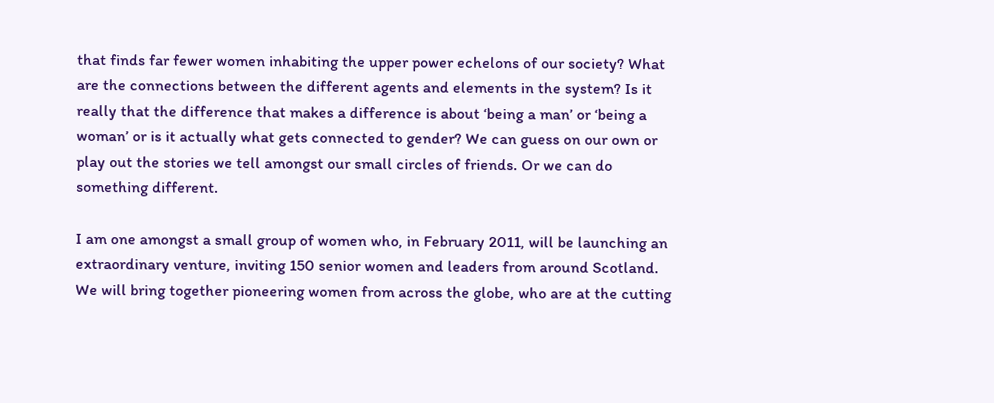that finds far fewer women inhabiting the upper power echelons of our society? What are the connections between the different agents and elements in the system? Is it really that the difference that makes a difference is about ‘being a man’ or ‘being a woman’ or is it actually what gets connected to gender? We can guess on our own or play out the stories we tell amongst our small circles of friends. Or we can do something different.

I am one amongst a small group of women who, in February 2011, will be launching an extraordinary venture, inviting 150 senior women and leaders from around Scotland. We will bring together pioneering women from across the globe, who are at the cutting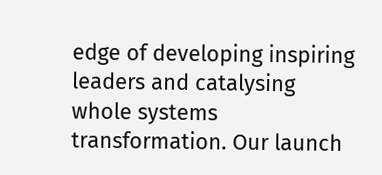edge of developing inspiring leaders and catalysing whole systems transformation. Our launch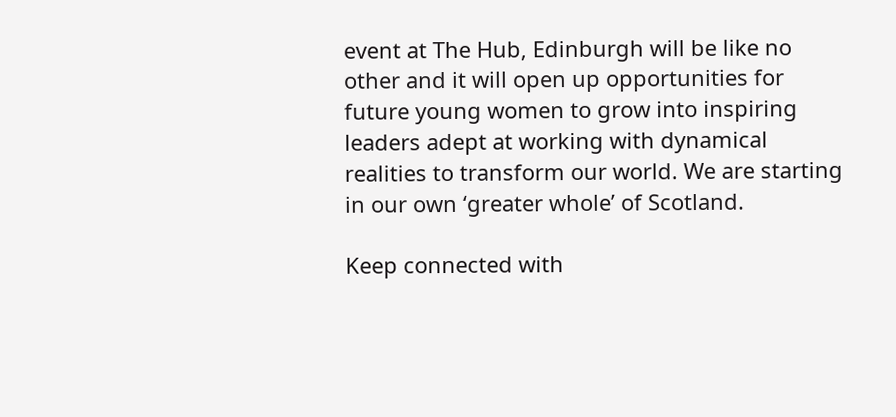event at The Hub, Edinburgh will be like no other and it will open up opportunities for future young women to grow into inspiring leaders adept at working with dynamical realities to transform our world. We are starting in our own ‘greater whole’ of Scotland.

Keep connected with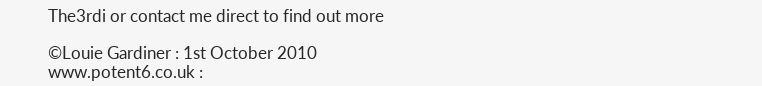The3rdi or contact me direct to find out more

©Louie Gardiner : 1st October 2010
www.potent6.co.uk :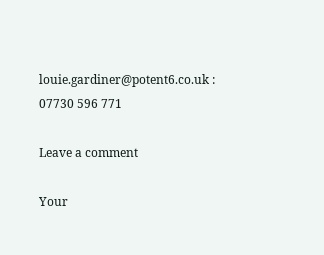louie.gardiner@potent6.co.uk : 07730 596 771

Leave a comment

Your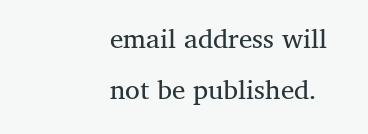email address will not be published.